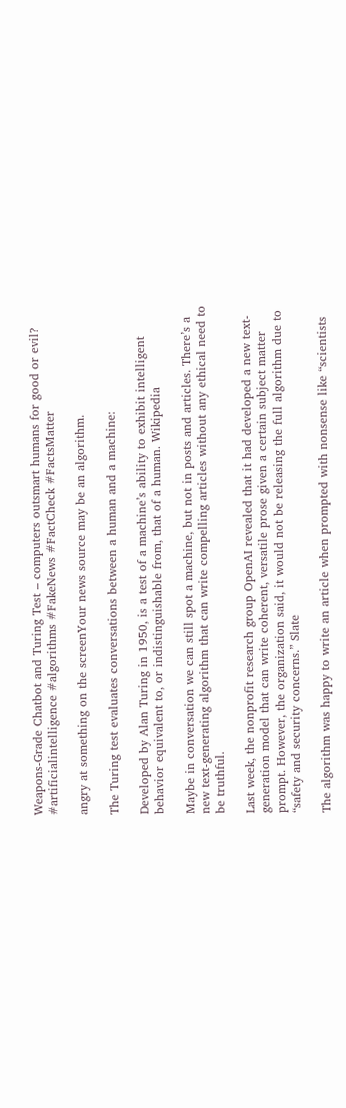Weapons-Grade Chatbot and Turing Test – computers outsmart humans for good or evil? #artificialintelligence #algorithms #FakeNews #FactCheck #FactsMatter

angry at something on the screenYour news source may be an algorithm.

The Turing test evaluates conversations between a human and a machine:

Developed by Alan Turing in 1950, is a test of a machine’s ability to exhibit intelligent behavior equivalent to, or indistinguishable from, that of a human. Wikipedia

Maybe in conversation we can still spot a machine, but not in posts and articles. There’s a new text-generating algorithm that can write compelling articles without any ethical need to be truthful.

Last week, the nonprofit research group OpenAI revealed that it had developed a new text-generation model that can write coherent, versatile prose given a certain subject matter prompt. However, the organization said, it would not be releasing the full algorithm due to “safety and security concerns.” Slate

The algorithm was happy to write an article when prompted with nonsense like “scientists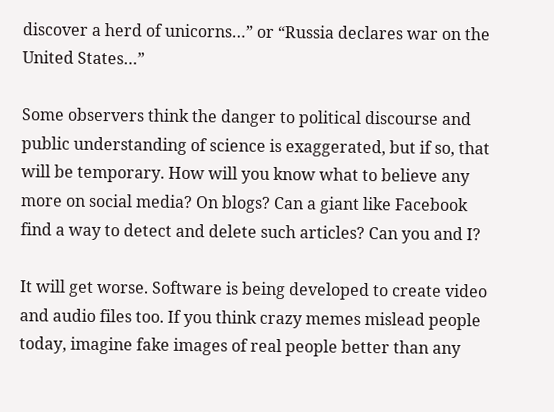discover a herd of unicorns…” or “Russia declares war on the United States…”

Some observers think the danger to political discourse and public understanding of science is exaggerated, but if so, that will be temporary. How will you know what to believe any more on social media? On blogs? Can a giant like Facebook find a way to detect and delete such articles? Can you and I?

It will get worse. Software is being developed to create video and audio files too. If you think crazy memes mislead people today, imagine fake images of real people better than any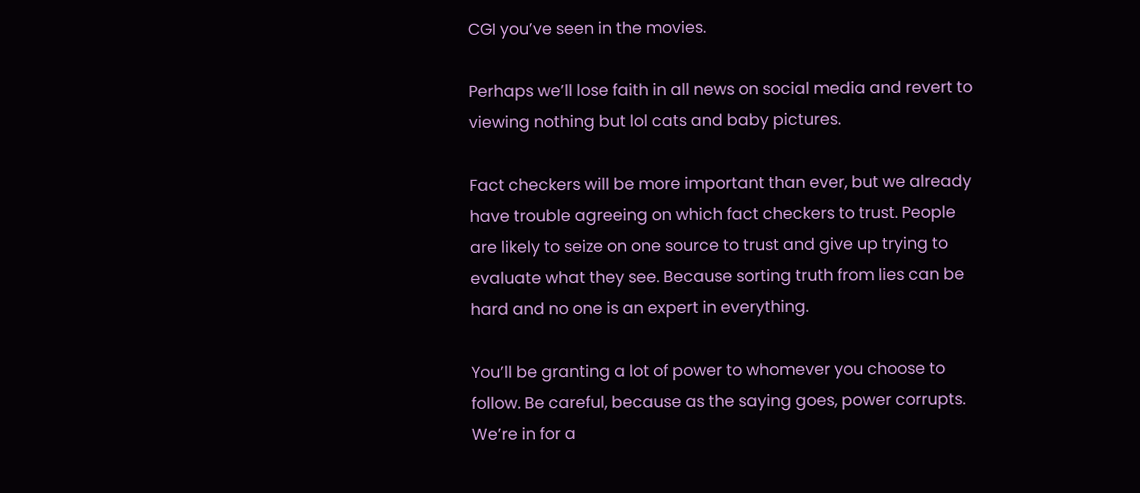CGI you’ve seen in the movies.

Perhaps we’ll lose faith in all news on social media and revert to viewing nothing but lol cats and baby pictures.

Fact checkers will be more important than ever, but we already have trouble agreeing on which fact checkers to trust. People are likely to seize on one source to trust and give up trying to evaluate what they see. Because sorting truth from lies can be hard and no one is an expert in everything.

You’ll be granting a lot of power to whomever you choose to follow. Be careful, because as the saying goes, power corrupts. We’re in for a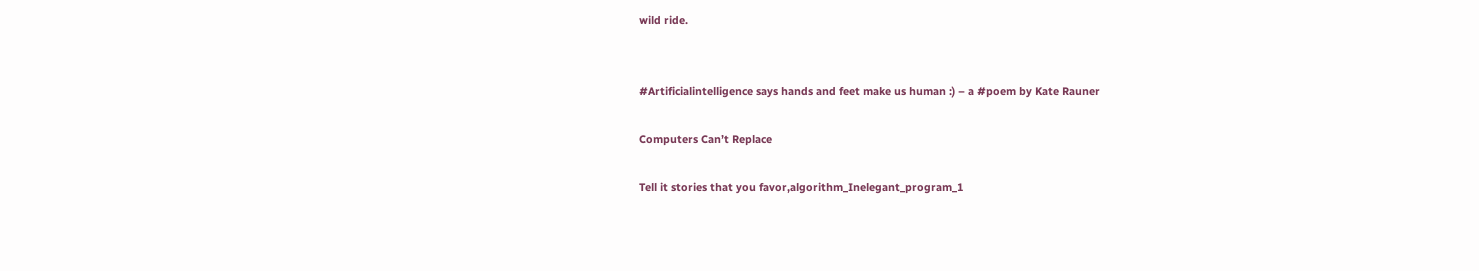wild ride.


#Artificialintelligence says hands and feet make us human :) – a #poem by Kate Rauner

Computers Can’t Replace

Tell it stories that you favor,algorithm_Inelegant_program_1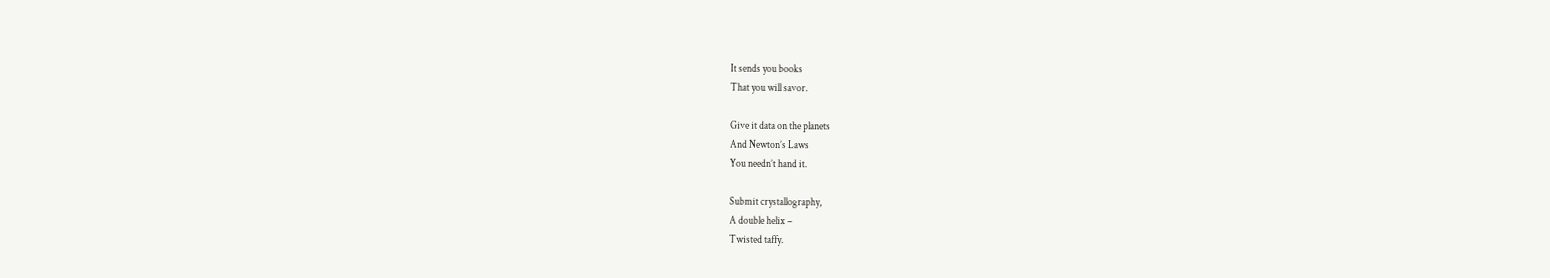It sends you books
That you will savor.

Give it data on the planets
And Newton’s Laws
You needn’t hand it.

Submit crystallography,
A double helix –
Twisted taffy.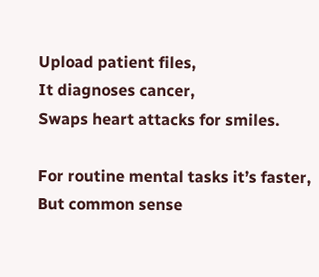Upload patient files,
It diagnoses cancer,
Swaps heart attacks for smiles.

For routine mental tasks it’s faster,
But common sense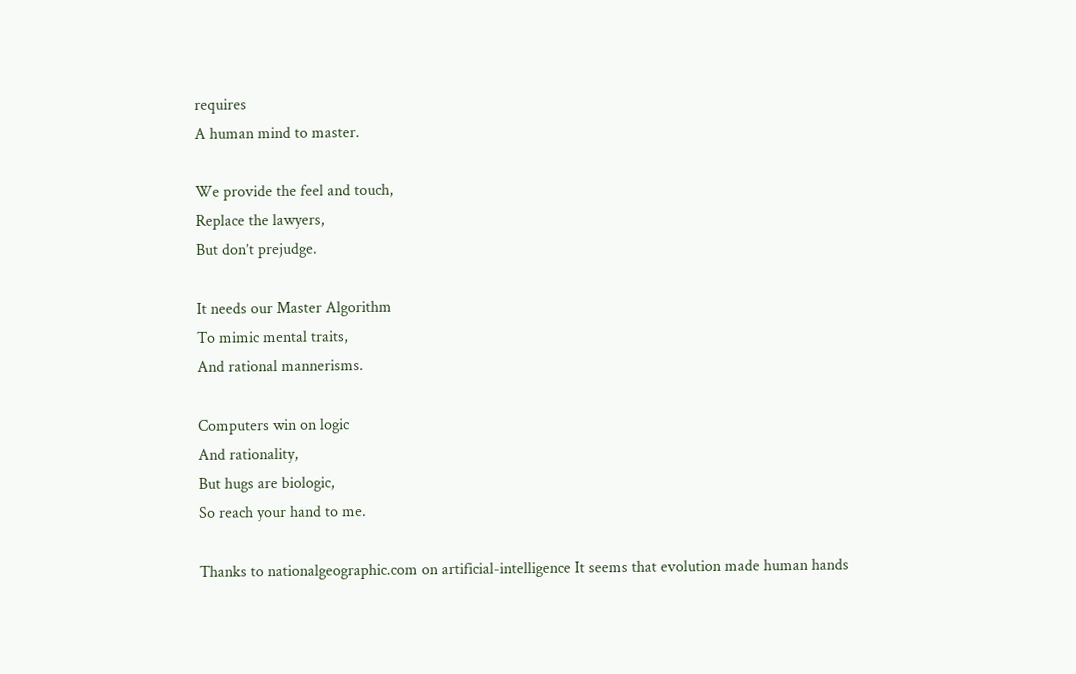requires
A human mind to master.

We provide the feel and touch,
Replace the lawyers,
But don’t prejudge.

It needs our Master Algorithm
To mimic mental traits,
And rational mannerisms.

Computers win on logic
And rationality,
But hugs are biologic,
So reach your hand to me.

Thanks to nationalgeographic.com on artificial-intelligence It seems that evolution made human hands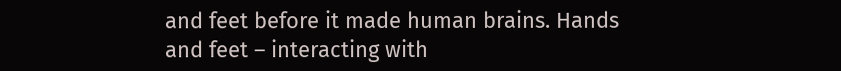and feet before it made human brains. Hands and feet – interacting with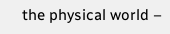the physical world –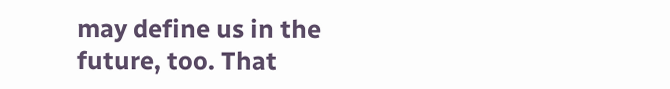may define us in the future, too. That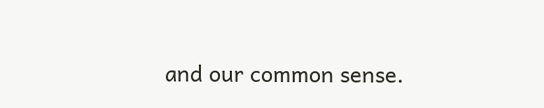and our common sense.